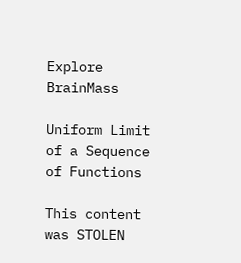Explore BrainMass

Uniform Limit of a Sequence of Functions

This content was STOLEN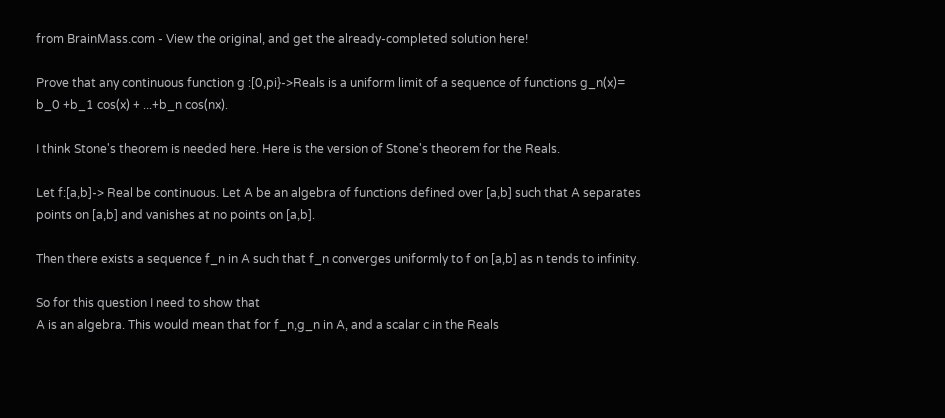from BrainMass.com - View the original, and get the already-completed solution here!

Prove that any continuous function g :[0,pi}->Reals is a uniform limit of a sequence of functions g_n(x)= b_0 +b_1 cos(x) + ...+b_n cos(nx).

I think Stone's theorem is needed here. Here is the version of Stone's theorem for the Reals.

Let f:[a,b]-> Real be continuous. Let A be an algebra of functions defined over [a,b] such that A separates points on [a,b] and vanishes at no points on [a,b].

Then there exists a sequence f_n in A such that f_n converges uniformly to f on [a,b] as n tends to infinity.

So for this question I need to show that
A is an algebra. This would mean that for f_n,g_n in A, and a scalar c in the Reals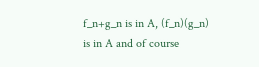f_n+g_n is in A, (f_n)(g_n) is in A and of course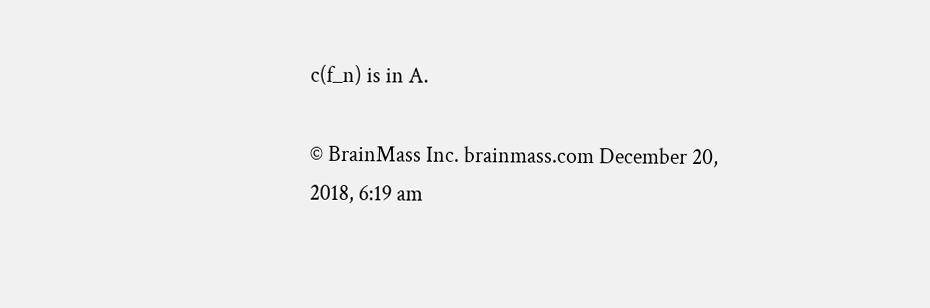c(f_n) is in A.

© BrainMass Inc. brainmass.com December 20, 2018, 6:19 am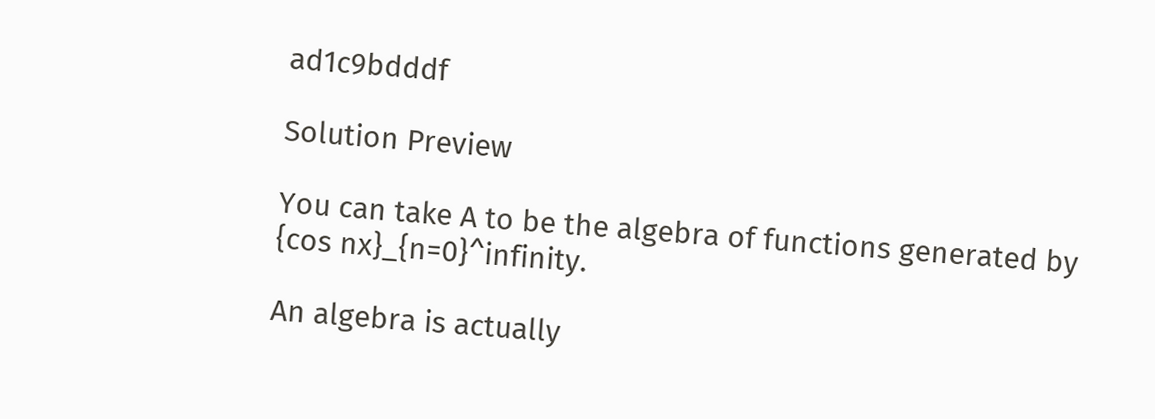ad1c9bdddf

Solution Preview

You can take A to be the algebra of functions generated by {cos nx}_{n=0}^infinity.

An algebra is actually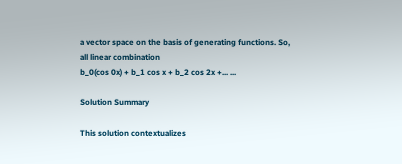a vector space on the basis of generating functions. So, all linear combination
b_0(cos 0x) + b_1 cos x + b_2 cos 2x +... ...

Solution Summary

This solution contextualizes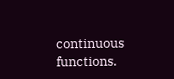continuous functions.